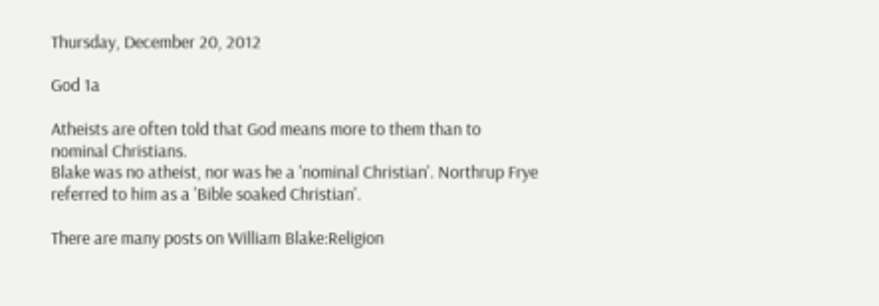Thursday, December 20, 2012

God 1a

Atheists are often told that God means more to them than to nominal Christians.
Blake was no atheist, nor was he a 'nominal Christian'. Northrup Frye referred to him as a 'Bible soaked Christian'.

There are many posts on William Blake:Religion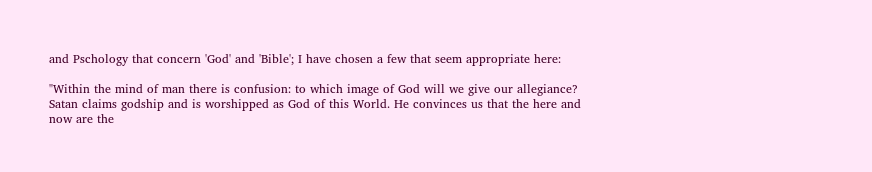and Pschology that concern 'God' and 'Bible'; I have chosen a few that seem appropriate here:

"Within the mind of man there is confusion: to which image of God will we give our allegiance? Satan claims godship and is worshipped as God of this World. He convinces us that the here and now are the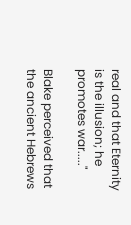real and that Eternity is the illusion; he promotes war....."

Blake perceived that the ancient Hebrews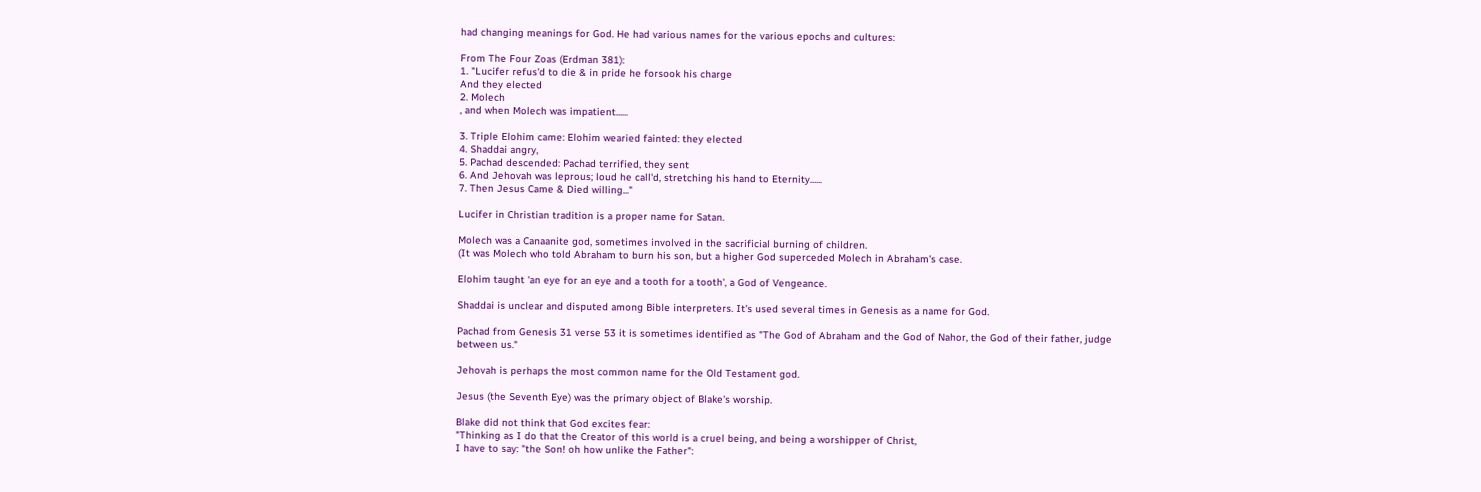had changing meanings for God. He had various names for the various epochs and cultures:

From The Four Zoas (Erdman 381):
1. "Lucifer refus'd to die & in pride he forsook his charge
And they elected
2. Molech
, and when Molech was impatient......

3. Triple Elohim came: Elohim wearied fainted: they elected
4. Shaddai angry,
5. Pachad descended: Pachad terrified, they sent
6. And Jehovah was leprous; loud he call'd, stretching his hand to Eternity......
7. Then Jesus Came & Died willing..."

Lucifer in Christian tradition is a proper name for Satan.

Molech was a Canaanite god, sometimes involved in the sacrificial burning of children.
(It was Molech who told Abraham to burn his son, but a higher God superceded Molech in Abraham's case.

Elohim taught 'an eye for an eye and a tooth for a tooth', a God of Vengeance.

Shaddai is unclear and disputed among Bible interpreters. It's used several times in Genesis as a name for God.

Pachad from Genesis 31 verse 53 it is sometimes identified as "The God of Abraham and the God of Nahor, the God of their father, judge between us."

Jehovah is perhaps the most common name for the Old Testament god.

Jesus (the Seventh Eye) was the primary object of Blake's worship.

Blake did not think that God excites fear:
"Thinking as I do that the Creator of this world is a cruel being, and being a worshipper of Christ,
I have to say: "the Son! oh how unlike the Father":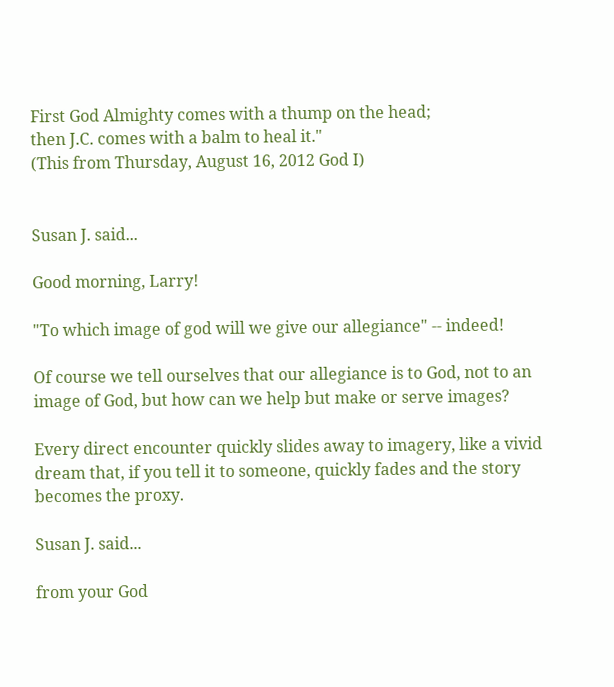First God Almighty comes with a thump on the head;
then J.C. comes with a balm to heal it."
(This from Thursday, August 16, 2012 God I)


Susan J. said...

Good morning, Larry!

"To which image of god will we give our allegiance" -- indeed!

Of course we tell ourselves that our allegiance is to God, not to an image of God, but how can we help but make or serve images?

Every direct encounter quickly slides away to imagery, like a vivid dream that, if you tell it to someone, quickly fades and the story becomes the proxy.

Susan J. said...

from your God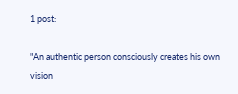1 post:

"An authentic person consciously creates his own vision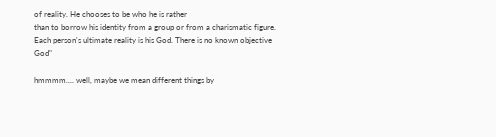of reality. He chooses to be who he is rather
than to borrow his identity from a group or from a charismatic figure.
Each person's ultimate reality is his God. There is no known objective God"

hmmmm.... well, maybe we mean different things by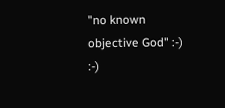"no known objective God" :-) :-)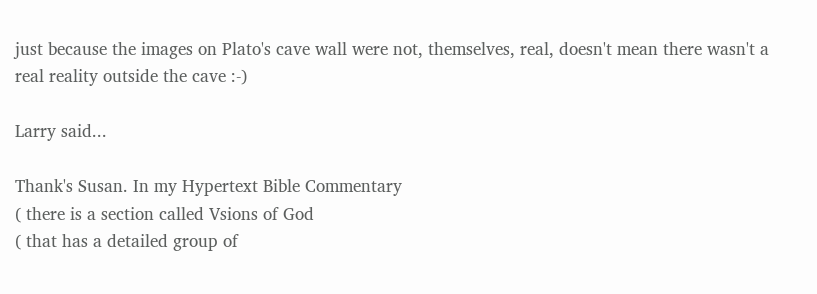just because the images on Plato's cave wall were not, themselves, real, doesn't mean there wasn't a real reality outside the cave :-)

Larry said...

Thank's Susan. In my Hypertext Bible Commentary
( there is a section called Vsions of God
( that has a detailed group of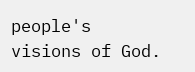people's visions of God.